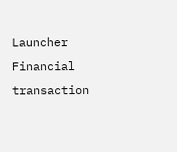Launcher Financial transaction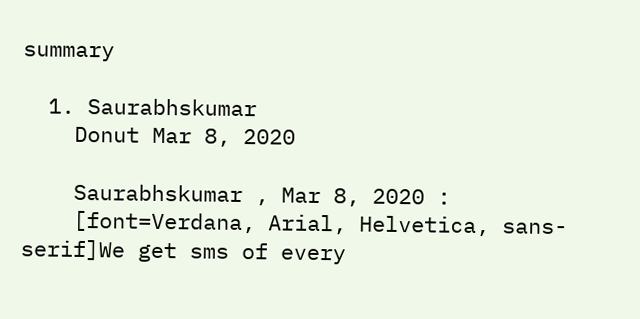summary

  1. Saurabhskumar
    Donut Mar 8, 2020

    Saurabhskumar , Mar 8, 2020 :
    [font=Verdana, Arial, Helvetica, sans-serif]We get sms of every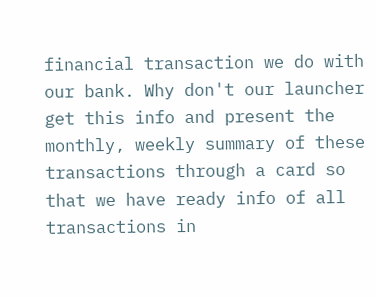financial transaction we do with our bank. Why don't our launcher get this info and present the monthly, weekly summary of these transactions through a card so that we have ready info of all transactions in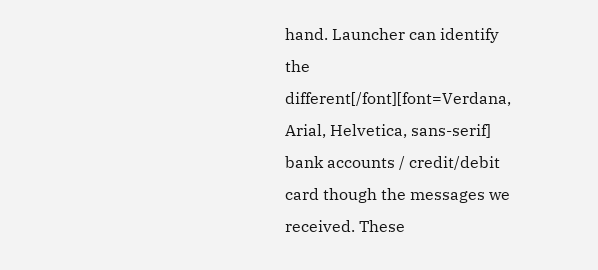hand. Launcher can identify the different[/font][font=Verdana, Arial, Helvetica, sans-serif] bank accounts / credit/debit card though the messages we received. These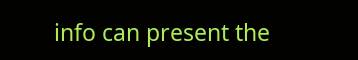info can present the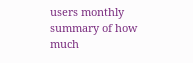users monthly summary of how much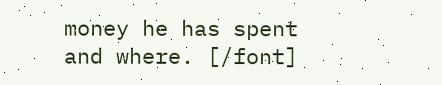money he has spent and where. [/font]